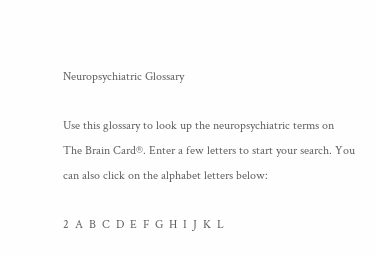Neuropsychiatric Glossary

Use this glossary to look up the neuropsychiatric terms on The Brain Card®. Enter a few letters to start your search. You can also click on the alphabet letters below:

2  A  B  C  D  E  F  G  H  I  J  K  L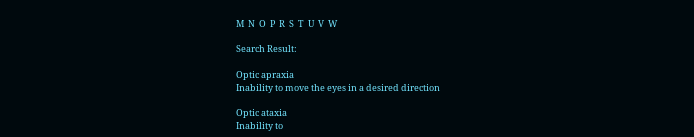M  N  O  P  R  S  T  U  V  W

Search Result:

Optic apraxia
Inability to move the eyes in a desired direction

Optic ataxia
Inability to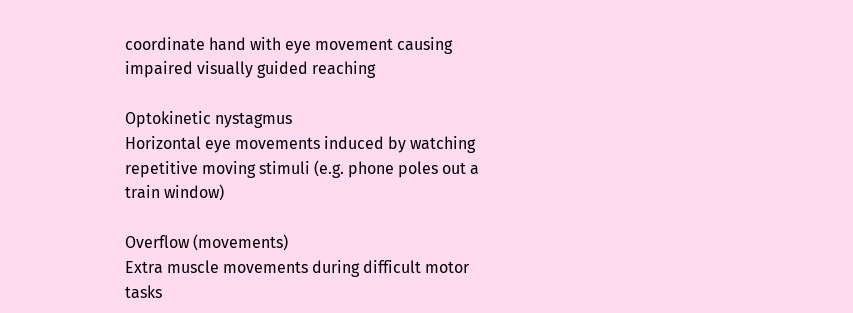coordinate hand with eye movement causing impaired visually guided reaching

Optokinetic nystagmus
Horizontal eye movements induced by watching repetitive moving stimuli (e.g. phone poles out a train window)

Overflow (movements)
Extra muscle movements during difficult motor tasks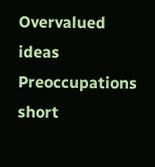Overvalued ideas
Preoccupations short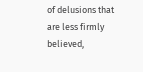of delusions that are less firmly believed,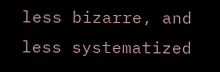less bizarre, and less systematized